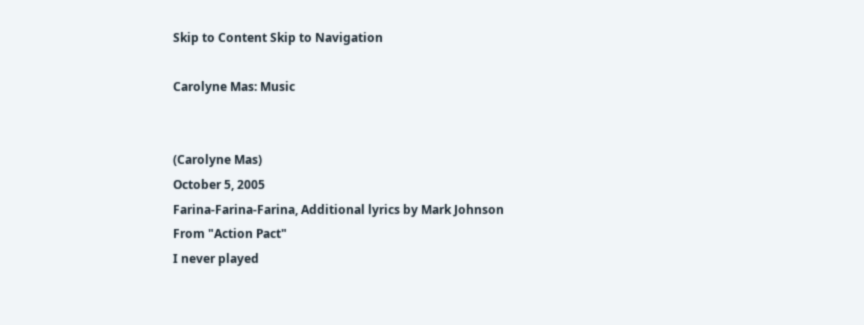Skip to Content Skip to Navigation

Carolyne Mas: Music


(Carolyne Mas)
October 5, 2005
Farina-Farina-Farina, Additional lyrics by Mark Johnson
From "Action Pact"
I never played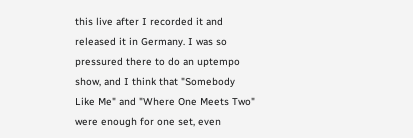this live after I recorded it and released it in Germany. I was so pressured there to do an uptempo show, and I think that "Somebody Like Me" and "Where One Meets Two" were enough for one set, even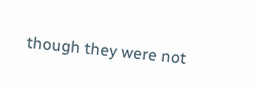though they were not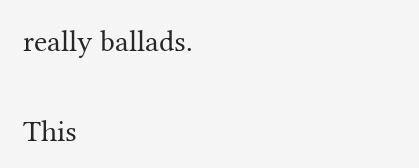really ballads.

This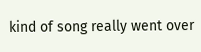kind of song really went over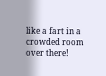like a fart in a crowded room over there!